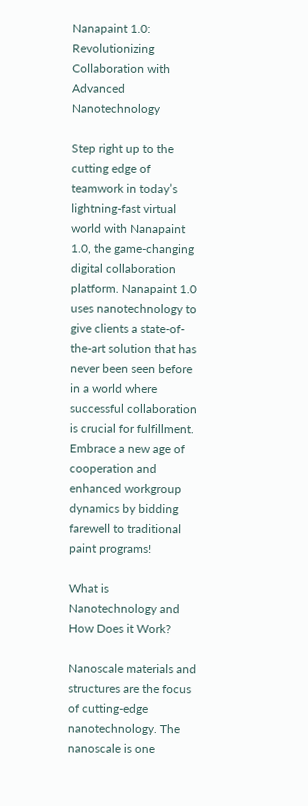Nanapaint 1.0: Revolutionizing Collaboration with Advanced Nanotechnology

Step right up to the cutting edge of teamwork in today’s lightning-fast virtual world with Nanapaint 1.0, the game-changing digital collaboration platform. Nanapaint 1.0 uses nanotechnology to give clients a state-of-the-art solution that has never been seen before in a world where successful collaboration is crucial for fulfillment. Embrace a new age of cooperation and enhanced workgroup dynamics by bidding farewell to traditional paint programs!

What is Nanotechnology and How Does it Work?

Nanoscale materials and structures are the focus of cutting-edge nanotechnology. The nanoscale is one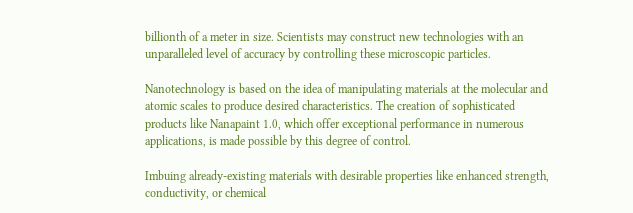billionth of a meter in size. Scientists may construct new technologies with an unparalleled level of accuracy by controlling these microscopic particles.

Nanotechnology is based on the idea of manipulating materials at the molecular and atomic scales to produce desired characteristics. The creation of sophisticated products like Nanapaint 1.0, which offer exceptional performance in numerous applications, is made possible by this degree of control.

Imbuing already-existing materials with desirable properties like enhanced strength, conductivity, or chemical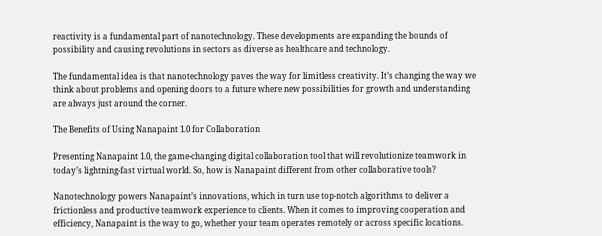reactivity is a fundamental part of nanotechnology. These developments are expanding the bounds of possibility and causing revolutions in sectors as diverse as healthcare and technology.

The fundamental idea is that nanotechnology paves the way for limitless creativity. It’s changing the way we think about problems and opening doors to a future where new possibilities for growth and understanding are always just around the corner.

The Benefits of Using Nanapaint 1.0 for Collaboration

Presenting Nanapaint 1.0, the game-changing digital collaboration tool that will revolutionize teamwork in today’s lightning-fast virtual world. So, how is Nanapaint different from other collaborative tools?

Nanotechnology powers Nanapaint’s innovations, which in turn use top-notch algorithms to deliver a frictionless and productive teamwork experience to clients. When it comes to improving cooperation and efficiency, Nanapaint is the way to go, whether your team operates remotely or across specific locations.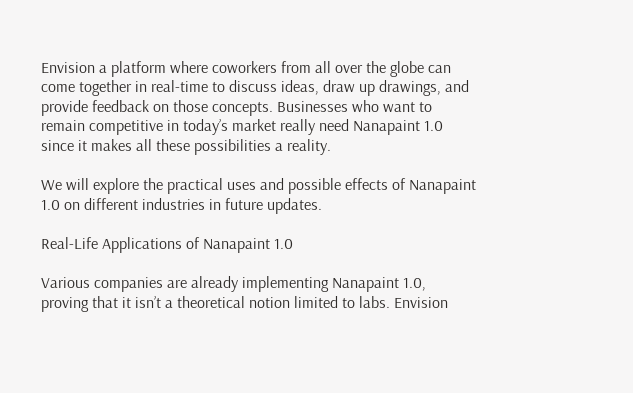Envision a platform where coworkers from all over the globe can come together in real-time to discuss ideas, draw up drawings, and provide feedback on those concepts. Businesses who want to remain competitive in today’s market really need Nanapaint 1.0 since it makes all these possibilities a reality.

We will explore the practical uses and possible effects of Nanapaint 1.0 on different industries in future updates.

Real-Life Applications of Nanapaint 1.0

Various companies are already implementing Nanapaint 1.0, proving that it isn’t a theoretical notion limited to labs. Envision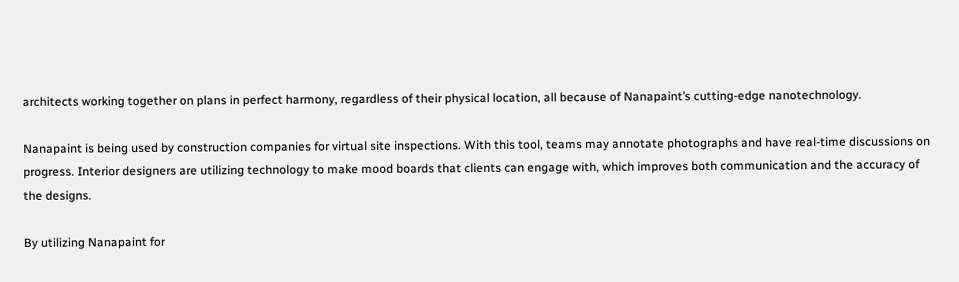architects working together on plans in perfect harmony, regardless of their physical location, all because of Nanapaint’s cutting-edge nanotechnology.

Nanapaint is being used by construction companies for virtual site inspections. With this tool, teams may annotate photographs and have real-time discussions on progress. Interior designers are utilizing technology to make mood boards that clients can engage with, which improves both communication and the accuracy of the designs.

By utilizing Nanapaint for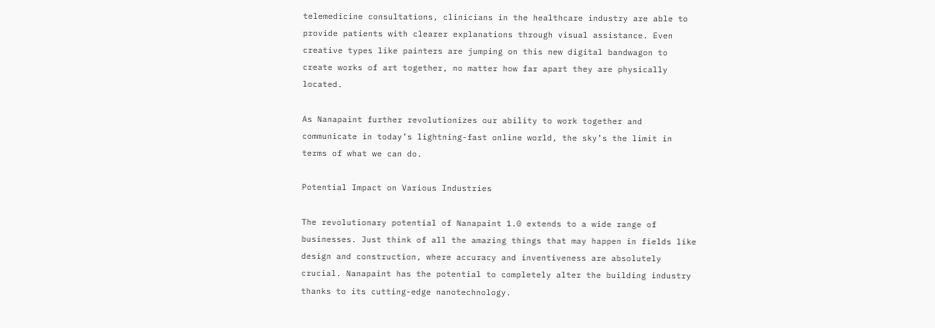telemedicine consultations, clinicians in the healthcare industry are able to provide patients with clearer explanations through visual assistance. Even creative types like painters are jumping on this new digital bandwagon to create works of art together, no matter how far apart they are physically located.

As Nanapaint further revolutionizes our ability to work together and communicate in today’s lightning-fast online world, the sky’s the limit in terms of what we can do.

Potential Impact on Various Industries

The revolutionary potential of Nanapaint 1.0 extends to a wide range of businesses. Just think of all the amazing things that may happen in fields like design and construction, where accuracy and inventiveness are absolutely crucial. Nanapaint has the potential to completely alter the building industry thanks to its cutting-edge nanotechnology.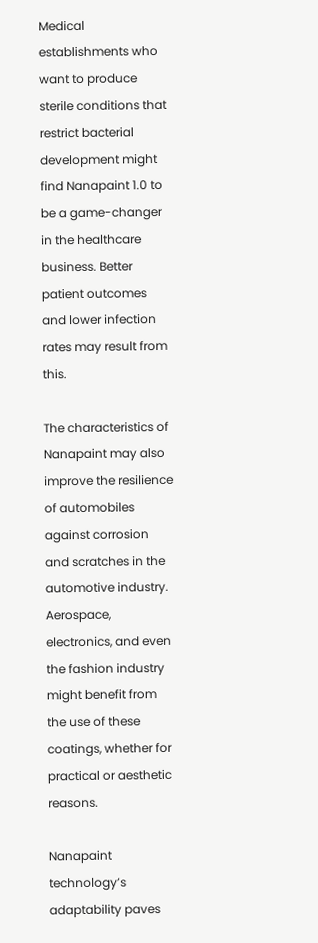Medical establishments who want to produce sterile conditions that restrict bacterial development might find Nanapaint 1.0 to be a game-changer in the healthcare business. Better patient outcomes and lower infection rates may result from this.

The characteristics of Nanapaint may also improve the resilience of automobiles against corrosion and scratches in the automotive industry. Aerospace, electronics, and even the fashion industry might benefit from the use of these coatings, whether for practical or aesthetic reasons.

Nanapaint technology’s adaptability paves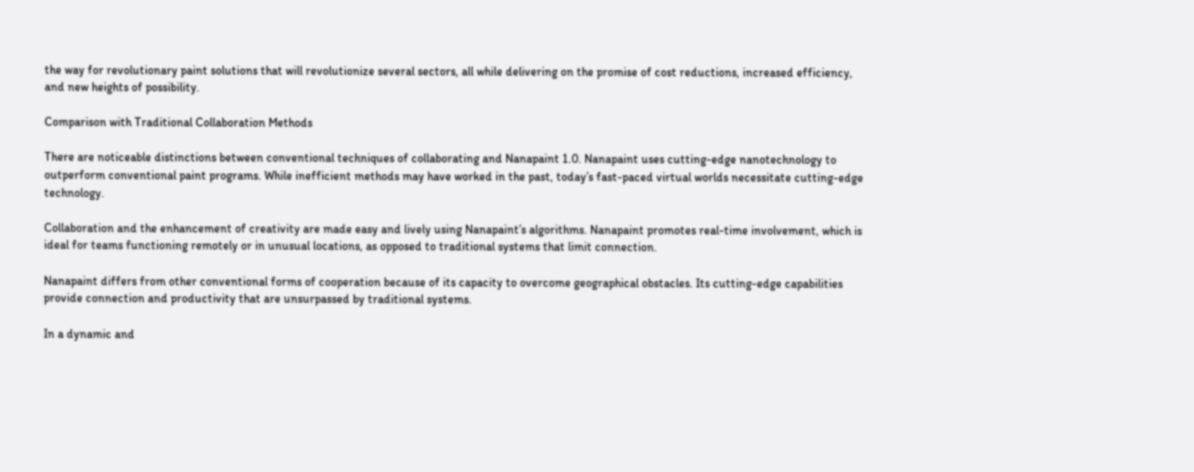the way for revolutionary paint solutions that will revolutionize several sectors, all while delivering on the promise of cost reductions, increased efficiency, and new heights of possibility.

Comparison with Traditional Collaboration Methods

There are noticeable distinctions between conventional techniques of collaborating and Nanapaint 1.0. Nanapaint uses cutting-edge nanotechnology to outperform conventional paint programs. While inefficient methods may have worked in the past, today’s fast-paced virtual worlds necessitate cutting-edge technology.

Collaboration and the enhancement of creativity are made easy and lively using Nanapaint’s algorithms. Nanapaint promotes real-time involvement, which is ideal for teams functioning remotely or in unusual locations, as opposed to traditional systems that limit connection.

Nanapaint differs from other conventional forms of cooperation because of its capacity to overcome geographical obstacles. Its cutting-edge capabilities provide connection and productivity that are unsurpassed by traditional systems.

In a dynamic and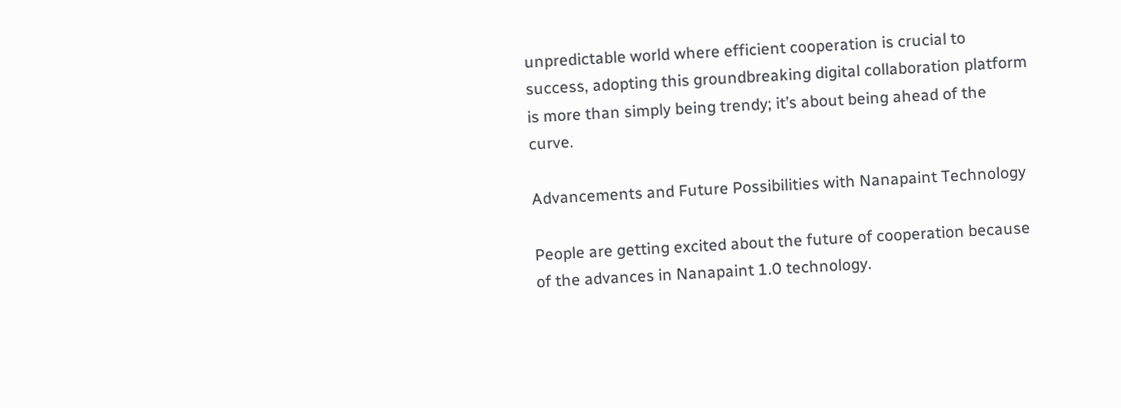unpredictable world where efficient cooperation is crucial to success, adopting this groundbreaking digital collaboration platform is more than simply being trendy; it’s about being ahead of the curve.

Advancements and Future Possibilities with Nanapaint Technology

People are getting excited about the future of cooperation because of the advances in Nanapaint 1.0 technology.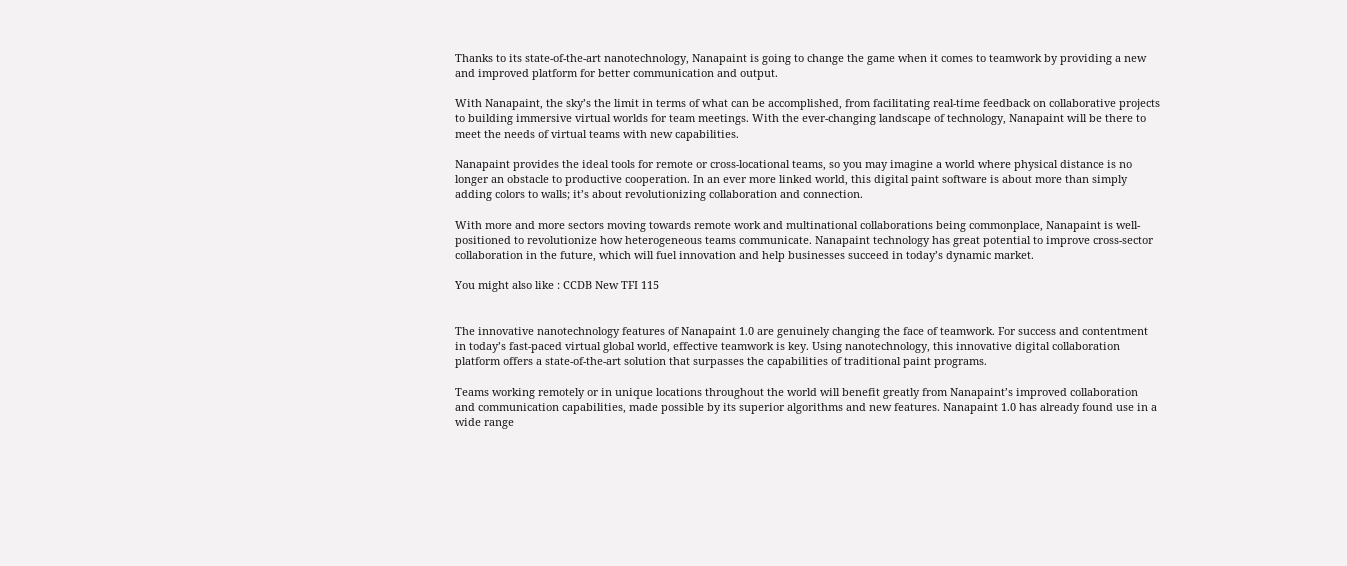Thanks to its state-of-the-art nanotechnology, Nanapaint is going to change the game when it comes to teamwork by providing a new and improved platform for better communication and output.

With Nanapaint, the sky’s the limit in terms of what can be accomplished, from facilitating real-time feedback on collaborative projects to building immersive virtual worlds for team meetings. With the ever-changing landscape of technology, Nanapaint will be there to meet the needs of virtual teams with new capabilities.

Nanapaint provides the ideal tools for remote or cross-locational teams, so you may imagine a world where physical distance is no longer an obstacle to productive cooperation. In an ever more linked world, this digital paint software is about more than simply adding colors to walls; it’s about revolutionizing collaboration and connection.

With more and more sectors moving towards remote work and multinational collaborations being commonplace, Nanapaint is well-positioned to revolutionize how heterogeneous teams communicate. Nanapaint technology has great potential to improve cross-sector collaboration in the future, which will fuel innovation and help businesses succeed in today’s dynamic market.

You might also like : CCDB New TFI 115


The innovative nanotechnology features of Nanapaint 1.0 are genuinely changing the face of teamwork. For success and contentment in today’s fast-paced virtual global world, effective teamwork is key. Using nanotechnology, this innovative digital collaboration platform offers a state-of-the-art solution that surpasses the capabilities of traditional paint programs.

Teams working remotely or in unique locations throughout the world will benefit greatly from Nanapaint’s improved collaboration and communication capabilities, made possible by its superior algorithms and new features. Nanapaint 1.0 has already found use in a wide range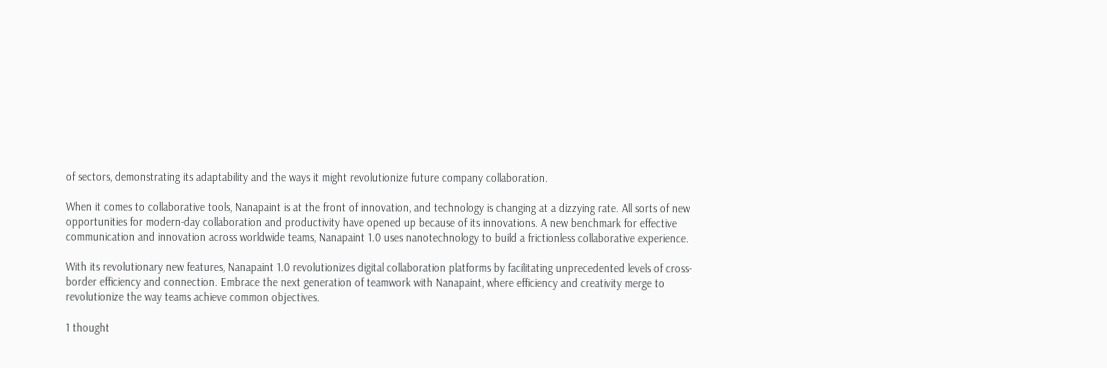of sectors, demonstrating its adaptability and the ways it might revolutionize future company collaboration.

When it comes to collaborative tools, Nanapaint is at the front of innovation, and technology is changing at a dizzying rate. All sorts of new opportunities for modern-day collaboration and productivity have opened up because of its innovations. A new benchmark for effective communication and innovation across worldwide teams, Nanapaint 1.0 uses nanotechnology to build a frictionless collaborative experience.

With its revolutionary new features, Nanapaint 1.0 revolutionizes digital collaboration platforms by facilitating unprecedented levels of cross-border efficiency and connection. Embrace the next generation of teamwork with Nanapaint, where efficiency and creativity merge to revolutionize the way teams achieve common objectives.

1 thought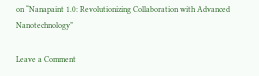on “Nanapaint 1.0: Revolutionizing Collaboration with Advanced Nanotechnology”

Leave a Comment